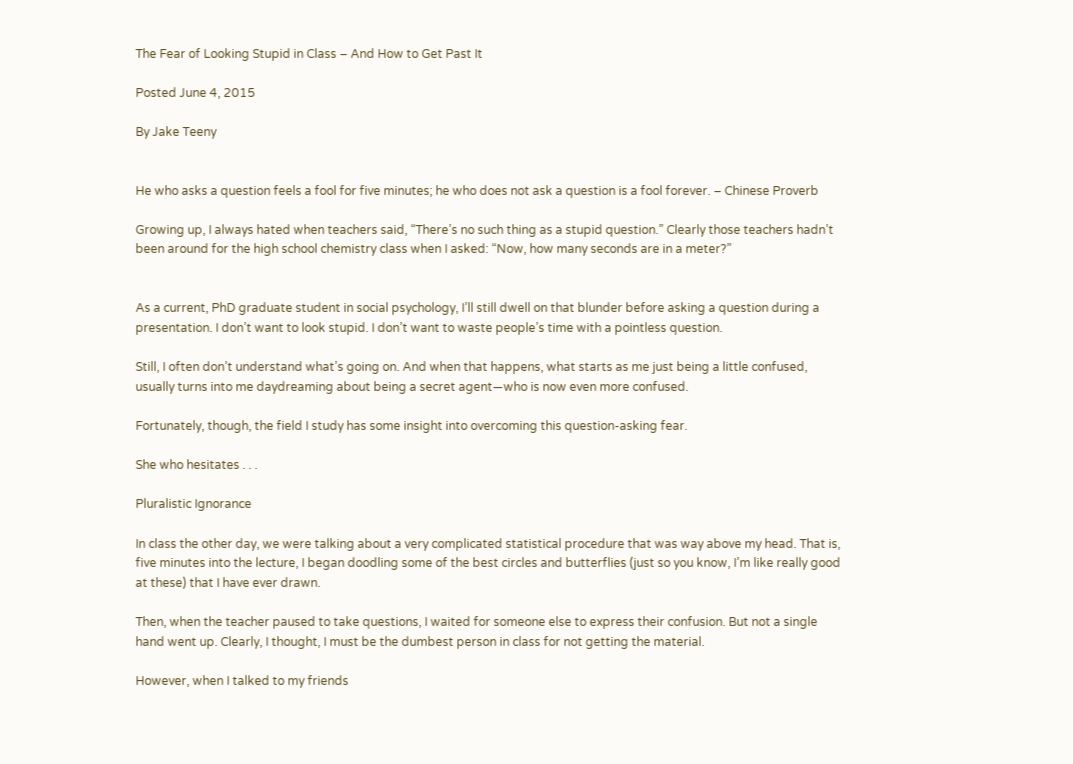The Fear of Looking Stupid in Class – And How to Get Past It

Posted June 4, 2015

By Jake Teeny


He who asks a question feels a fool for five minutes; he who does not ask a question is a fool forever. – Chinese Proverb

Growing up, I always hated when teachers said, “There’s no such thing as a stupid question.” Clearly those teachers hadn’t been around for the high school chemistry class when I asked: “Now, how many seconds are in a meter?”


As a current, PhD graduate student in social psychology, I’ll still dwell on that blunder before asking a question during a presentation. I don’t want to look stupid. I don’t want to waste people’s time with a pointless question.

Still, I often don’t understand what’s going on. And when that happens, what starts as me just being a little confused, usually turns into me daydreaming about being a secret agent—who is now even more confused.

Fortunately, though, the field I study has some insight into overcoming this question-asking fear.

She who hesitates . . .

Pluralistic Ignorance

In class the other day, we were talking about a very complicated statistical procedure that was way above my head. That is, five minutes into the lecture, I began doodling some of the best circles and butterflies (just so you know, I’m like really good at these) that I have ever drawn.

Then, when the teacher paused to take questions, I waited for someone else to express their confusion. But not a single hand went up. Clearly, I thought, I must be the dumbest person in class for not getting the material.

However, when I talked to my friends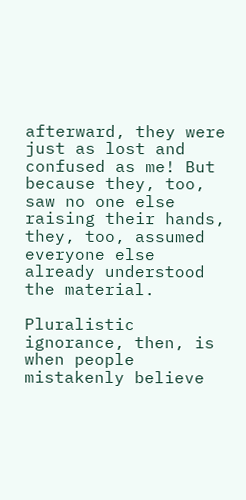afterward, they were just as lost and confused as me! But because they, too, saw no one else raising their hands, they, too, assumed everyone else already understood the material.

Pluralistic ignorance, then, is when people mistakenly believe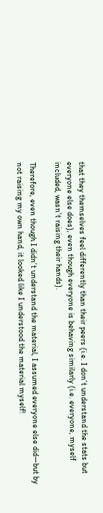that they themselves feel differently than their peers (i.e. I don’t understand the stats but everyone else does), even though everyone is behaving similarly (i.e. everyone, myself included, wasn’t raising their hands).

Therefore, even though I didn’t understand the material, I assumed everyone else did—but by not raising my own hand, it looked like I understood the material myself!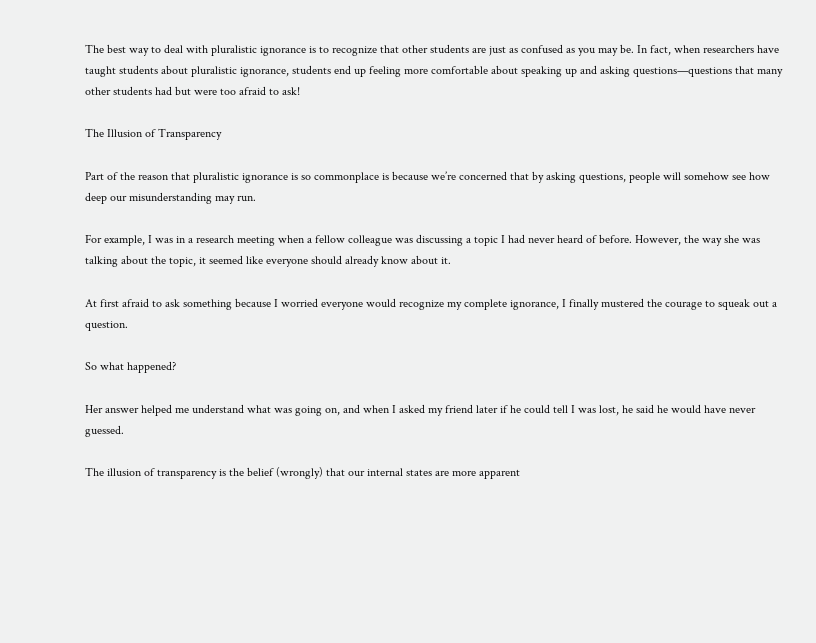The best way to deal with pluralistic ignorance is to recognize that other students are just as confused as you may be. In fact, when researchers have taught students about pluralistic ignorance, students end up feeling more comfortable about speaking up and asking questions—questions that many other students had but were too afraid to ask!

The Illusion of Transparency

Part of the reason that pluralistic ignorance is so commonplace is because we’re concerned that by asking questions, people will somehow see how deep our misunderstanding may run.

For example, I was in a research meeting when a fellow colleague was discussing a topic I had never heard of before. However, the way she was talking about the topic, it seemed like everyone should already know about it.

At first afraid to ask something because I worried everyone would recognize my complete ignorance, I finally mustered the courage to squeak out a question.

So what happened?

Her answer helped me understand what was going on, and when I asked my friend later if he could tell I was lost, he said he would have never guessed.

The illusion of transparency is the belief (wrongly) that our internal states are more apparent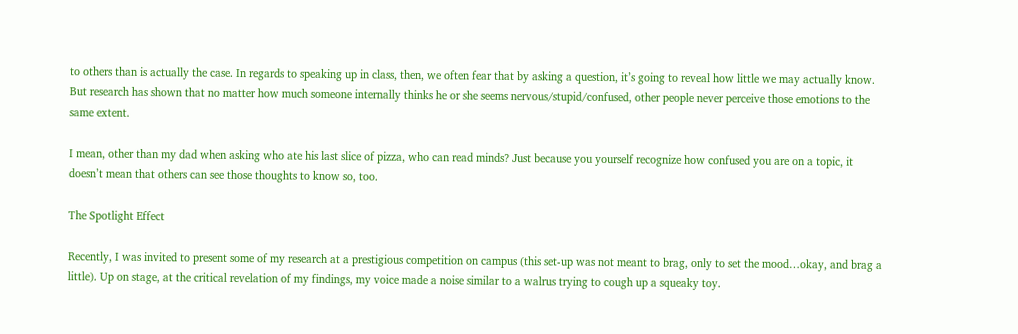to others than is actually the case. In regards to speaking up in class, then, we often fear that by asking a question, it’s going to reveal how little we may actually know. But research has shown that no matter how much someone internally thinks he or she seems nervous/stupid/confused, other people never perceive those emotions to the same extent.

I mean, other than my dad when asking who ate his last slice of pizza, who can read minds? Just because you yourself recognize how confused you are on a topic, it doesn’t mean that others can see those thoughts to know so, too.

The Spotlight Effect

Recently, I was invited to present some of my research at a prestigious competition on campus (this set-up was not meant to brag, only to set the mood…okay, and brag a little). Up on stage, at the critical revelation of my findings, my voice made a noise similar to a walrus trying to cough up a squeaky toy.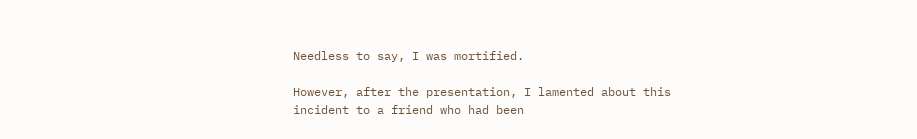Needless to say, I was mortified.

However, after the presentation, I lamented about this incident to a friend who had been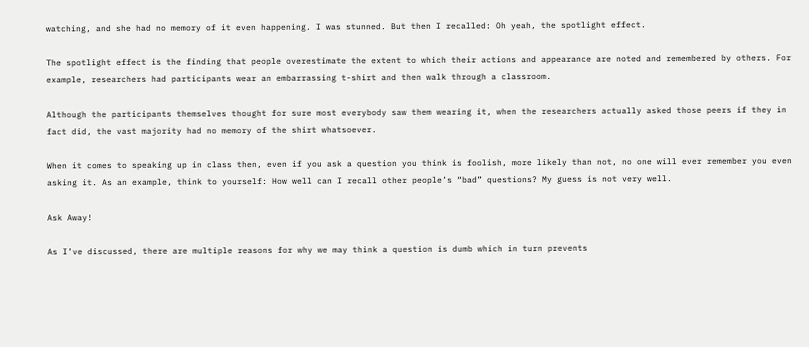watching, and she had no memory of it even happening. I was stunned. But then I recalled: Oh yeah, the spotlight effect.

The spotlight effect is the finding that people overestimate the extent to which their actions and appearance are noted and remembered by others. For example, researchers had participants wear an embarrassing t-shirt and then walk through a classroom.

Although the participants themselves thought for sure most everybody saw them wearing it, when the researchers actually asked those peers if they in fact did, the vast majority had no memory of the shirt whatsoever.

When it comes to speaking up in class then, even if you ask a question you think is foolish, more likely than not, no one will ever remember you even asking it. As an example, think to yourself: How well can I recall other people’s “bad” questions? My guess is not very well.

Ask Away!

As I’ve discussed, there are multiple reasons for why we may think a question is dumb which in turn prevents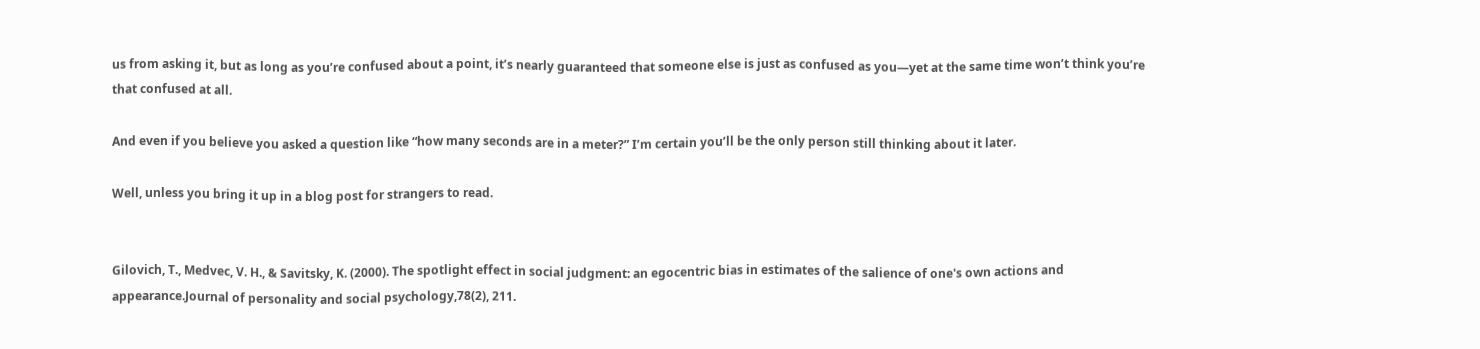us from asking it, but as long as you’re confused about a point, it’s nearly guaranteed that someone else is just as confused as you—yet at the same time won’t think you’re that confused at all.

And even if you believe you asked a question like “how many seconds are in a meter?” I’m certain you’ll be the only person still thinking about it later.

Well, unless you bring it up in a blog post for strangers to read.


Gilovich, T., Medvec, V. H., & Savitsky, K. (2000). The spotlight effect in social judgment: an egocentric bias in estimates of the salience of one's own actions and appearance.Journal of personality and social psychology,78(2), 211.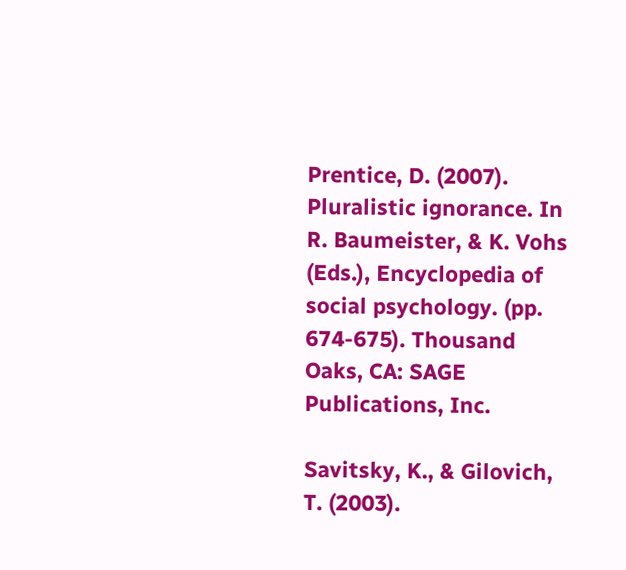Prentice, D. (2007). Pluralistic ignorance. In R. Baumeister, & K. Vohs (Eds.), Encyclopedia of social psychology. (pp. 674-675). Thousand Oaks, CA: SAGE Publications, Inc.

Savitsky, K., & Gilovich, T. (2003).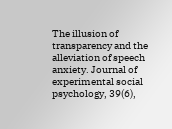The illusion of transparency and the alleviation of speech anxiety. Journal of experimental social psychology, 39(6),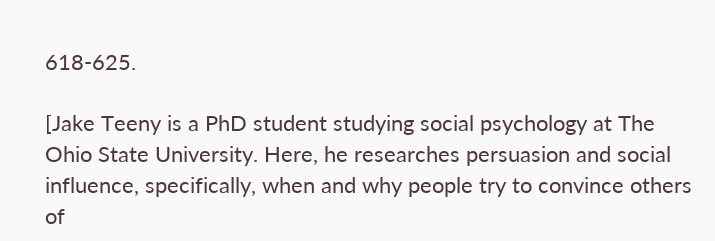618-625.

[Jake Teeny is a PhD student studying social psychology at The Ohio State University. Here, he researches persuasion and social influence, specifically, when and why people try to convince others of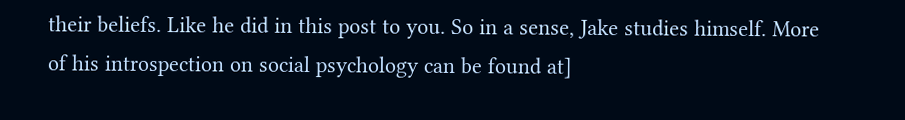their beliefs. Like he did in this post to you. So in a sense, Jake studies himself. More of his introspection on social psychology can be found at]